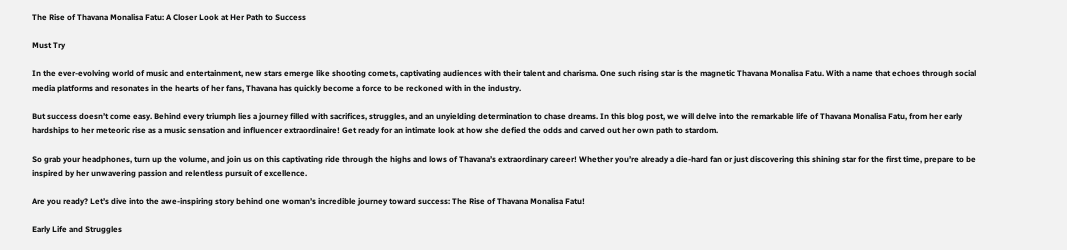The Rise of Thavana Monalisa Fatu: A Closer Look at Her Path to Success

Must Try

In the ever-evolving world of music and entertainment, new stars emerge like shooting comets, captivating audiences with their talent and charisma. One such rising star is the magnetic Thavana Monalisa Fatu. With a name that echoes through social media platforms and resonates in the hearts of her fans, Thavana has quickly become a force to be reckoned with in the industry.

But success doesn’t come easy. Behind every triumph lies a journey filled with sacrifices, struggles, and an unyielding determination to chase dreams. In this blog post, we will delve into the remarkable life of Thavana Monalisa Fatu, from her early hardships to her meteoric rise as a music sensation and influencer extraordinaire! Get ready for an intimate look at how she defied the odds and carved out her own path to stardom.

So grab your headphones, turn up the volume, and join us on this captivating ride through the highs and lows of Thavana’s extraordinary career! Whether you’re already a die-hard fan or just discovering this shining star for the first time, prepare to be inspired by her unwavering passion and relentless pursuit of excellence.

Are you ready? Let’s dive into the awe-inspiring story behind one woman’s incredible journey toward success: The Rise of Thavana Monalisa Fatu!

Early Life and Struggles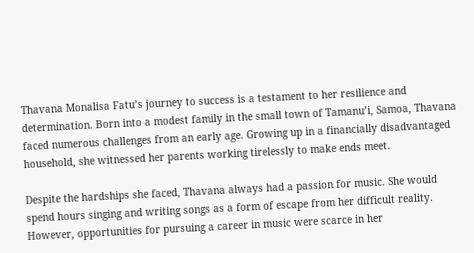Thavana Monalisa Fatu’s journey to success is a testament to her resilience and determination. Born into a modest family in the small town of Tamanu’i, Samoa, Thavana faced numerous challenges from an early age. Growing up in a financially disadvantaged household, she witnessed her parents working tirelessly to make ends meet.

Despite the hardships she faced, Thavana always had a passion for music. She would spend hours singing and writing songs as a form of escape from her difficult reality. However, opportunities for pursuing a career in music were scarce in her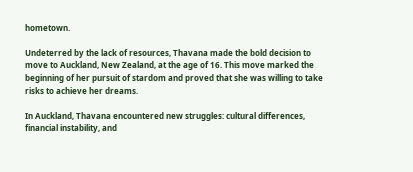hometown.

Undeterred by the lack of resources, Thavana made the bold decision to move to Auckland, New Zealand, at the age of 16. This move marked the beginning of her pursuit of stardom and proved that she was willing to take risks to achieve her dreams.

In Auckland, Thavana encountered new struggles: cultural differences, financial instability, and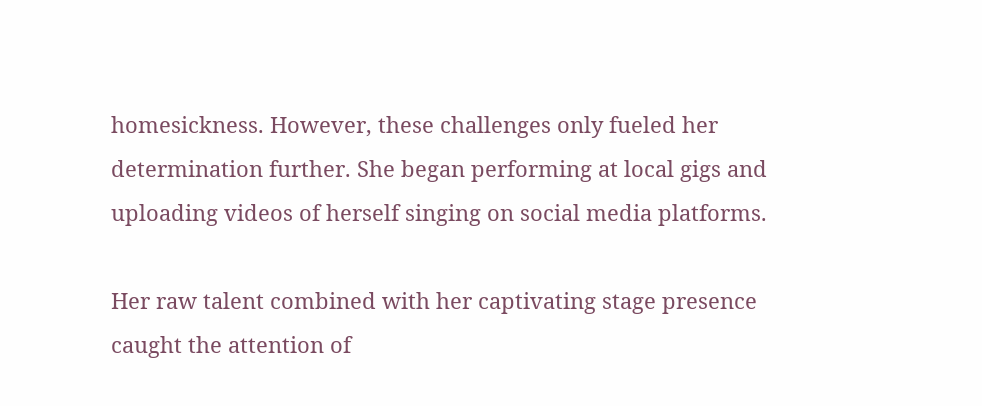homesickness. However, these challenges only fueled her determination further. She began performing at local gigs and uploading videos of herself singing on social media platforms.

Her raw talent combined with her captivating stage presence caught the attention of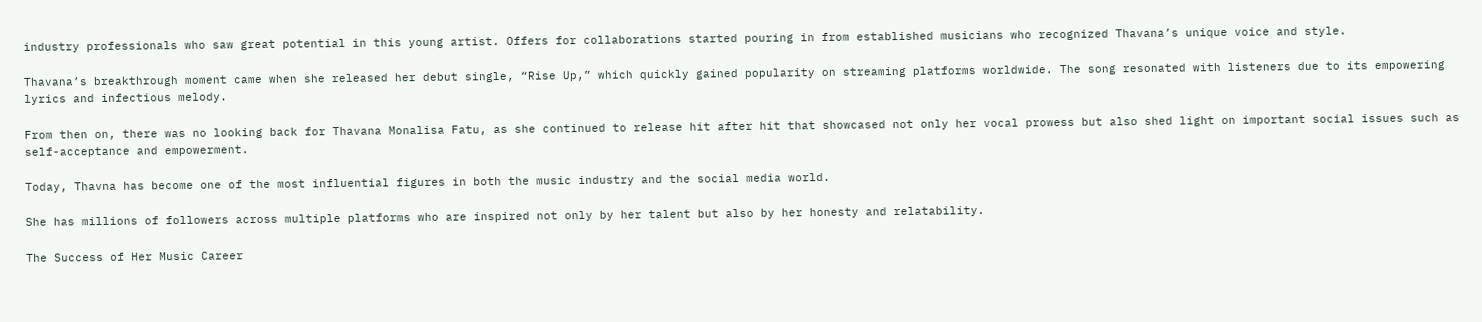industry professionals who saw great potential in this young artist. Offers for collaborations started pouring in from established musicians who recognized Thavana’s unique voice and style.

Thavana’s breakthrough moment came when she released her debut single, “Rise Up,” which quickly gained popularity on streaming platforms worldwide. The song resonated with listeners due to its empowering lyrics and infectious melody.

From then on, there was no looking back for Thavana Monalisa Fatu, as she continued to release hit after hit that showcased not only her vocal prowess but also shed light on important social issues such as self-acceptance and empowerment.

Today, Thavna has become one of the most influential figures in both the music industry and the social media world.

She has millions of followers across multiple platforms who are inspired not only by her talent but also by her honesty and relatability.

The Success of Her Music Career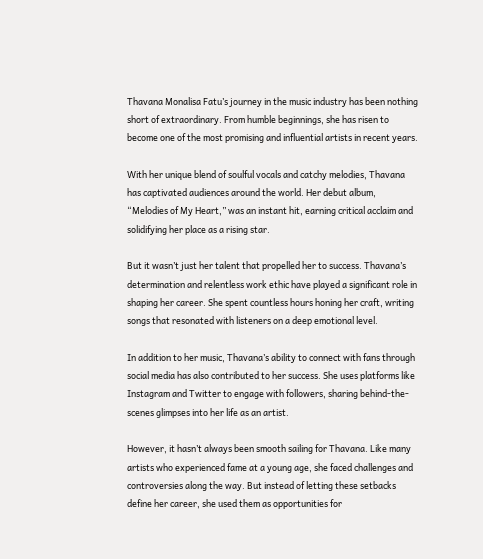Thavana Monalisa Fatu’s journey in the music industry has been nothing short of extraordinary. From humble beginnings, she has risen to become one of the most promising and influential artists in recent years.

With her unique blend of soulful vocals and catchy melodies, Thavana has captivated audiences around the world. Her debut album, “Melodies of My Heart,” was an instant hit, earning critical acclaim and solidifying her place as a rising star.

But it wasn’t just her talent that propelled her to success. Thavana’s determination and relentless work ethic have played a significant role in shaping her career. She spent countless hours honing her craft, writing songs that resonated with listeners on a deep emotional level.

In addition to her music, Thavana’s ability to connect with fans through social media has also contributed to her success. She uses platforms like Instagram and Twitter to engage with followers, sharing behind-the-scenes glimpses into her life as an artist.

However, it hasn’t always been smooth sailing for Thavana. Like many artists who experienced fame at a young age, she faced challenges and controversies along the way. But instead of letting these setbacks define her career, she used them as opportunities for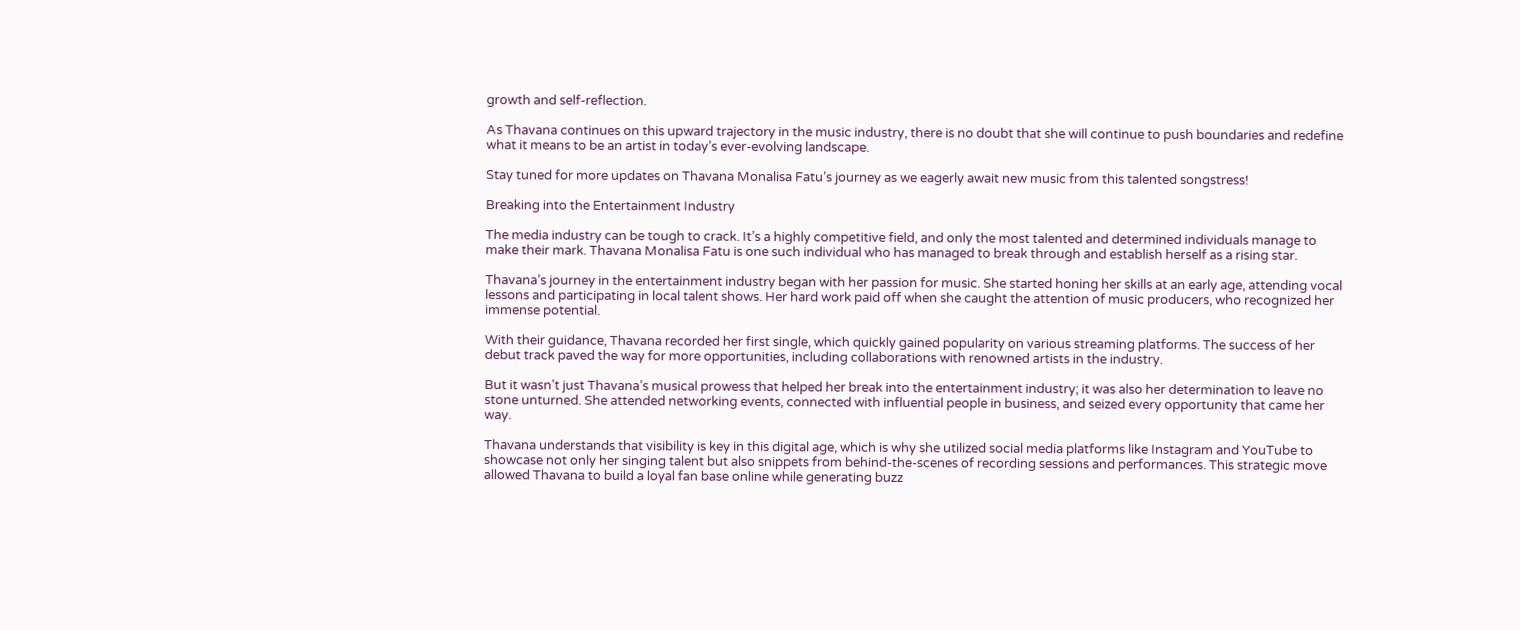growth and self-reflection.

As Thavana continues on this upward trajectory in the music industry, there is no doubt that she will continue to push boundaries and redefine what it means to be an artist in today’s ever-evolving landscape.

Stay tuned for more updates on Thavana Monalisa Fatu’s journey as we eagerly await new music from this talented songstress!

Breaking into the Entertainment Industry

The media industry can be tough to crack. It’s a highly competitive field, and only the most talented and determined individuals manage to make their mark. Thavana Monalisa Fatu is one such individual who has managed to break through and establish herself as a rising star.

Thavana’s journey in the entertainment industry began with her passion for music. She started honing her skills at an early age, attending vocal lessons and participating in local talent shows. Her hard work paid off when she caught the attention of music producers, who recognized her immense potential.

With their guidance, Thavana recorded her first single, which quickly gained popularity on various streaming platforms. The success of her debut track paved the way for more opportunities, including collaborations with renowned artists in the industry.

But it wasn’t just Thavana’s musical prowess that helped her break into the entertainment industry; it was also her determination to leave no stone unturned. She attended networking events, connected with influential people in business, and seized every opportunity that came her way.

Thavana understands that visibility is key in this digital age, which is why she utilized social media platforms like Instagram and YouTube to showcase not only her singing talent but also snippets from behind-the-scenes of recording sessions and performances. This strategic move allowed Thavana to build a loyal fan base online while generating buzz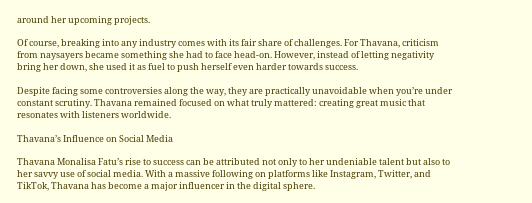around her upcoming projects.

Of course, breaking into any industry comes with its fair share of challenges. For Thavana, criticism from naysayers became something she had to face head-on. However, instead of letting negativity bring her down, she used it as fuel to push herself even harder towards success.

Despite facing some controversies along the way, they are practically unavoidable when you’re under constant scrutiny. Thavana remained focused on what truly mattered: creating great music that resonates with listeners worldwide.

Thavana’s Influence on Social Media

Thavana Monalisa Fatu’s rise to success can be attributed not only to her undeniable talent but also to her savvy use of social media. With a massive following on platforms like Instagram, Twitter, and TikTok, Thavana has become a major influencer in the digital sphere.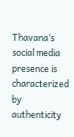Thavana’s social media presence is characterized by authenticity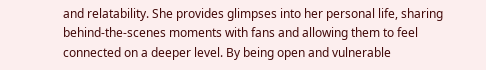and relatability. She provides glimpses into her personal life, sharing behind-the-scenes moments with fans and allowing them to feel connected on a deeper level. By being open and vulnerable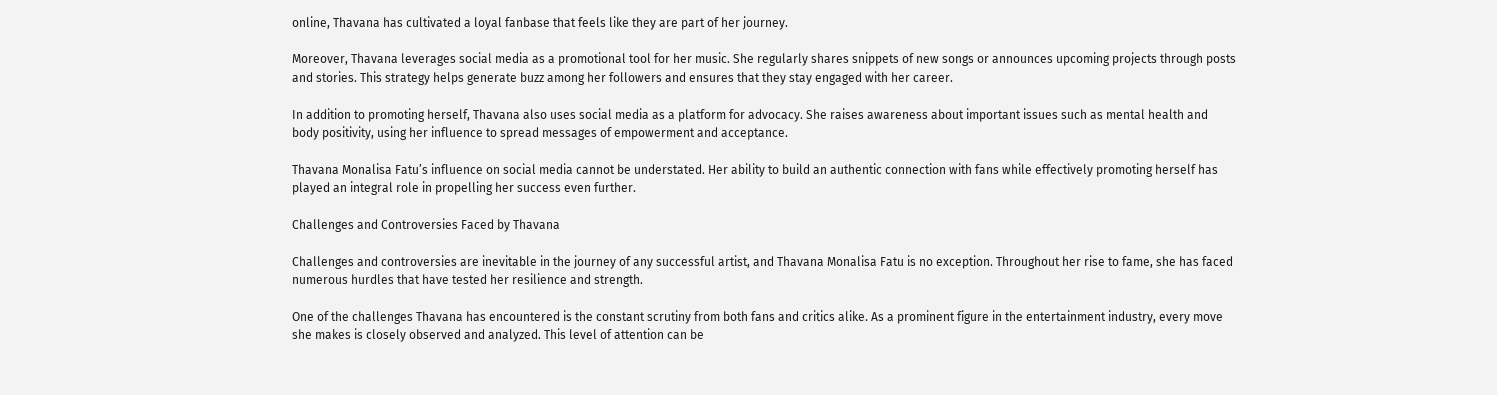online, Thavana has cultivated a loyal fanbase that feels like they are part of her journey.

Moreover, Thavana leverages social media as a promotional tool for her music. She regularly shares snippets of new songs or announces upcoming projects through posts and stories. This strategy helps generate buzz among her followers and ensures that they stay engaged with her career.

In addition to promoting herself, Thavana also uses social media as a platform for advocacy. She raises awareness about important issues such as mental health and body positivity, using her influence to spread messages of empowerment and acceptance.

Thavana Monalisa Fatu’s influence on social media cannot be understated. Her ability to build an authentic connection with fans while effectively promoting herself has played an integral role in propelling her success even further.

Challenges and Controversies Faced by Thavana

Challenges and controversies are inevitable in the journey of any successful artist, and Thavana Monalisa Fatu is no exception. Throughout her rise to fame, she has faced numerous hurdles that have tested her resilience and strength.

One of the challenges Thavana has encountered is the constant scrutiny from both fans and critics alike. As a prominent figure in the entertainment industry, every move she makes is closely observed and analyzed. This level of attention can be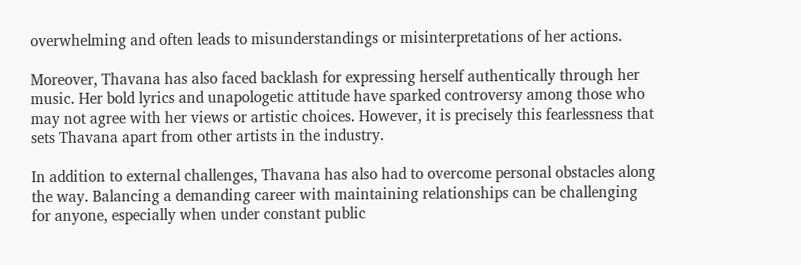overwhelming and often leads to misunderstandings or misinterpretations of her actions.

Moreover, Thavana has also faced backlash for expressing herself authentically through her music. Her bold lyrics and unapologetic attitude have sparked controversy among those who may not agree with her views or artistic choices. However, it is precisely this fearlessness that sets Thavana apart from other artists in the industry.

In addition to external challenges, Thavana has also had to overcome personal obstacles along the way. Balancing a demanding career with maintaining relationships can be challenging for anyone, especially when under constant public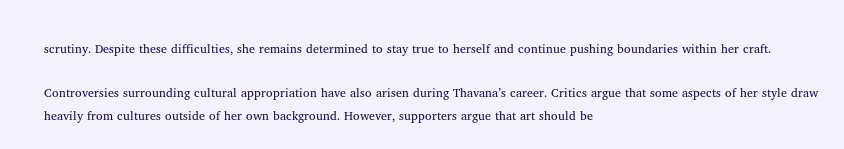scrutiny. Despite these difficulties, she remains determined to stay true to herself and continue pushing boundaries within her craft.

Controversies surrounding cultural appropriation have also arisen during Thavana’s career. Critics argue that some aspects of her style draw heavily from cultures outside of her own background. However, supporters argue that art should be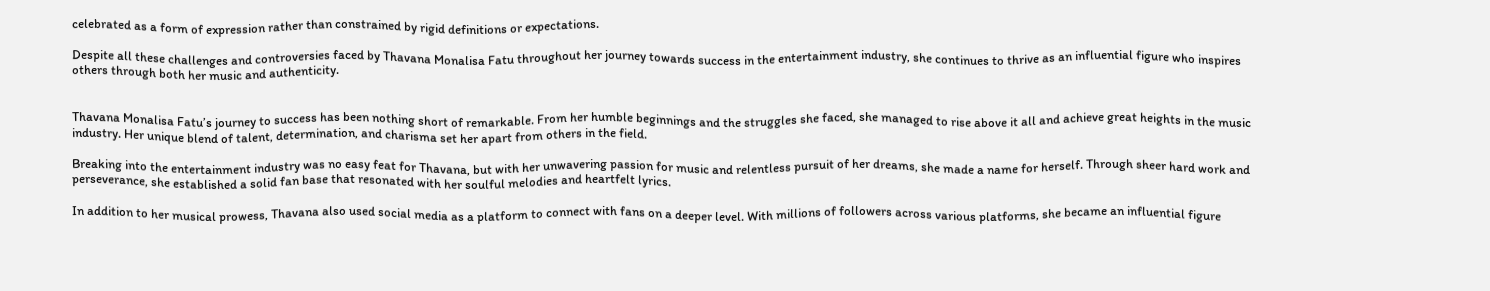celebrated as a form of expression rather than constrained by rigid definitions or expectations.

Despite all these challenges and controversies faced by Thavana Monalisa Fatu throughout her journey towards success in the entertainment industry, she continues to thrive as an influential figure who inspires others through both her music and authenticity.


Thavana Monalisa Fatu’s journey to success has been nothing short of remarkable. From her humble beginnings and the struggles she faced, she managed to rise above it all and achieve great heights in the music industry. Her unique blend of talent, determination, and charisma set her apart from others in the field.

Breaking into the entertainment industry was no easy feat for Thavana, but with her unwavering passion for music and relentless pursuit of her dreams, she made a name for herself. Through sheer hard work and perseverance, she established a solid fan base that resonated with her soulful melodies and heartfelt lyrics.

In addition to her musical prowess, Thavana also used social media as a platform to connect with fans on a deeper level. With millions of followers across various platforms, she became an influential figure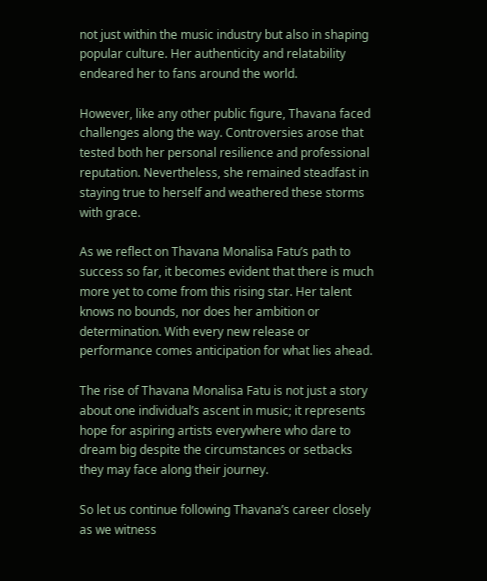not just within the music industry but also in shaping popular culture. Her authenticity and relatability endeared her to fans around the world.

However, like any other public figure, Thavana faced challenges along the way. Controversies arose that tested both her personal resilience and professional reputation. Nevertheless, she remained steadfast in staying true to herself and weathered these storms with grace.

As we reflect on Thavana Monalisa Fatu’s path to success so far, it becomes evident that there is much more yet to come from this rising star. Her talent knows no bounds, nor does her ambition or determination. With every new release or performance comes anticipation for what lies ahead.

The rise of Thavana Monalisa Fatu is not just a story about one individual’s ascent in music; it represents hope for aspiring artists everywhere who dare to dream big despite the circumstances or setbacks they may face along their journey.

So let us continue following Thavana’s career closely as we witness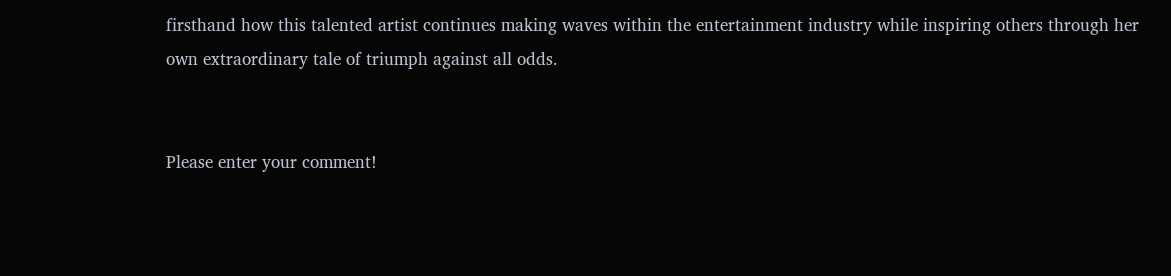firsthand how this talented artist continues making waves within the entertainment industry while inspiring others through her own extraordinary tale of triumph against all odds.


Please enter your comment!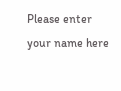Please enter your name here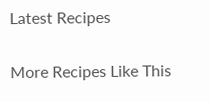Latest Recipes

More Recipes Like This